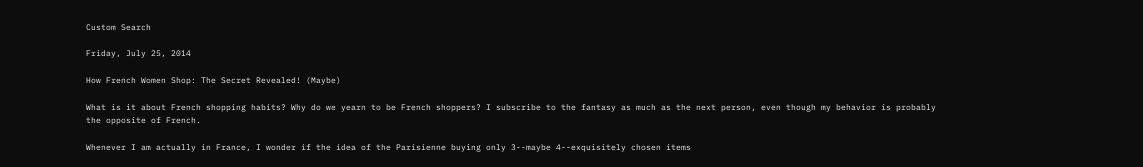Custom Search

Friday, July 25, 2014

How French Women Shop: The Secret Revealed! (Maybe)

What is it about French shopping habits? Why do we yearn to be French shoppers? I subscribe to the fantasy as much as the next person, even though my behavior is probably the opposite of French.

Whenever I am actually in France, I wonder if the idea of the Parisienne buying only 3--maybe 4--exquisitely chosen items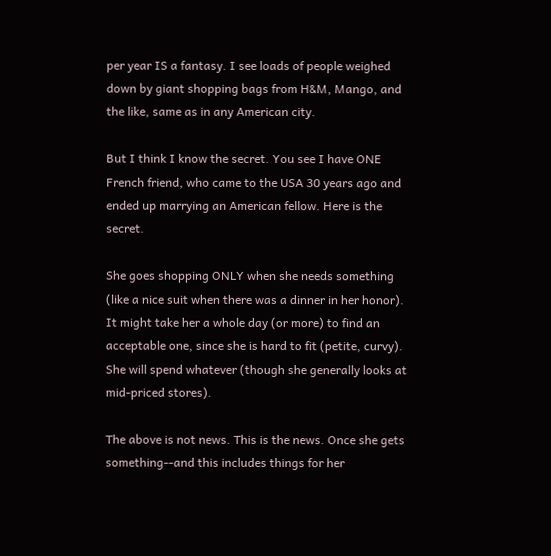per year IS a fantasy. I see loads of people weighed down by giant shopping bags from H&M, Mango, and the like, same as in any American city.

But I think I know the secret. You see I have ONE French friend, who came to the USA 30 years ago and ended up marrying an American fellow. Here is the secret.

She goes shopping ONLY when she needs something (like a nice suit when there was a dinner in her honor). It might take her a whole day (or more) to find an acceptable one, since she is hard to fit (petite, curvy). She will spend whatever (though she generally looks at mid-priced stores).

The above is not news. This is the news. Once she gets something--and this includes things for her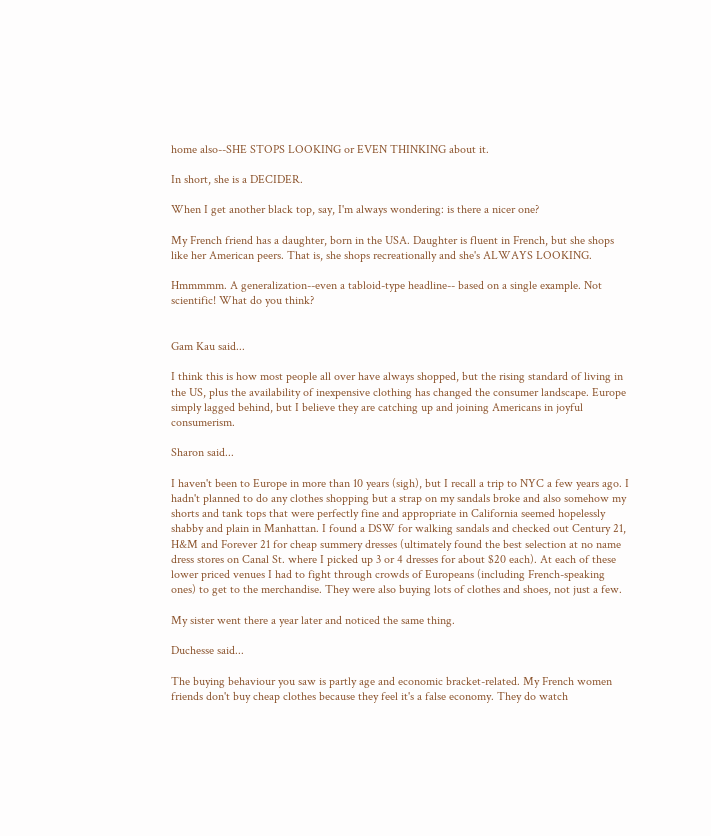home also--SHE STOPS LOOKING or EVEN THINKING about it.

In short, she is a DECIDER.

When I get another black top, say, I'm always wondering: is there a nicer one?

My French friend has a daughter, born in the USA. Daughter is fluent in French, but she shops like her American peers. That is, she shops recreationally and she's ALWAYS LOOKING.

Hmmmmm. A generalization--even a tabloid-type headline-- based on a single example. Not scientific! What do you think?


Gam Kau said...

I think this is how most people all over have always shopped, but the rising standard of living in the US, plus the availability of inexpensive clothing has changed the consumer landscape. Europe simply lagged behind, but I believe they are catching up and joining Americans in joyful consumerism.

Sharon said...

I haven't been to Europe in more than 10 years (sigh), but I recall a trip to NYC a few years ago. I hadn't planned to do any clothes shopping but a strap on my sandals broke and also somehow my shorts and tank tops that were perfectly fine and appropriate in California seemed hopelessly shabby and plain in Manhattan. I found a DSW for walking sandals and checked out Century 21, H&M and Forever 21 for cheap summery dresses (ultimately found the best selection at no name dress stores on Canal St. where I picked up 3 or 4 dresses for about $20 each). At each of these lower priced venues I had to fight through crowds of Europeans (including French-speaking ones) to get to the merchandise. They were also buying lots of clothes and shoes, not just a few.

My sister went there a year later and noticed the same thing.

Duchesse said...

The buying behaviour you saw is partly age and economic bracket-related. My French women friends don't buy cheap clothes because they feel it's a false economy. They do watch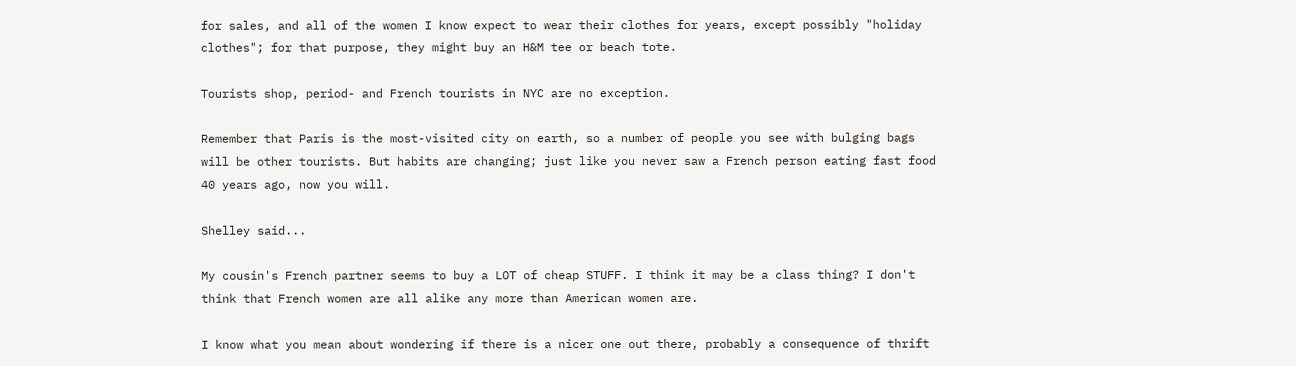for sales, and all of the women I know expect to wear their clothes for years, except possibly "holiday clothes"; for that purpose, they might buy an H&M tee or beach tote.

Tourists shop, period- and French tourists in NYC are no exception.

Remember that Paris is the most-visited city on earth, so a number of people you see with bulging bags will be other tourists. But habits are changing; just like you never saw a French person eating fast food 40 years ago, now you will.

Shelley said...

My cousin's French partner seems to buy a LOT of cheap STUFF. I think it may be a class thing? I don't think that French women are all alike any more than American women are.

I know what you mean about wondering if there is a nicer one out there, probably a consequence of thrift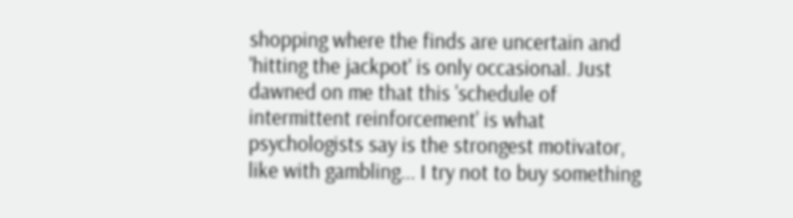shopping where the finds are uncertain and 'hitting the jackpot' is only occasional. Just dawned on me that this 'schedule of intermittent reinforcement' is what psychologists say is the strongest motivator, like with gambling... I try not to buy something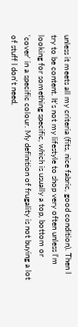unless it meets all my criteria (fits, nice fabric, good condition). Then I try to be content. It's not my lifestyle to shop very often unless I'm looking for something specific, which is usually a top, bottom or 'cover' in a specific colour. My definition of frugality is not buying a lot of stuff I don't need,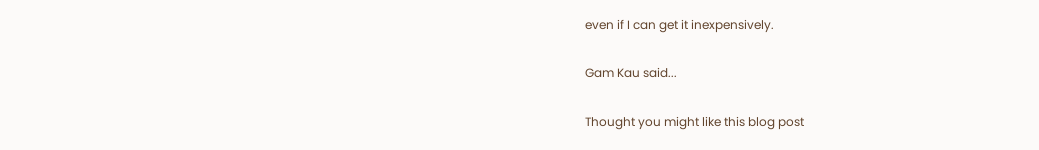even if I can get it inexpensively.

Gam Kau said...

Thought you might like this blog post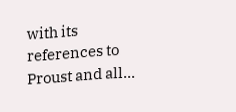with its references to Proust and all...